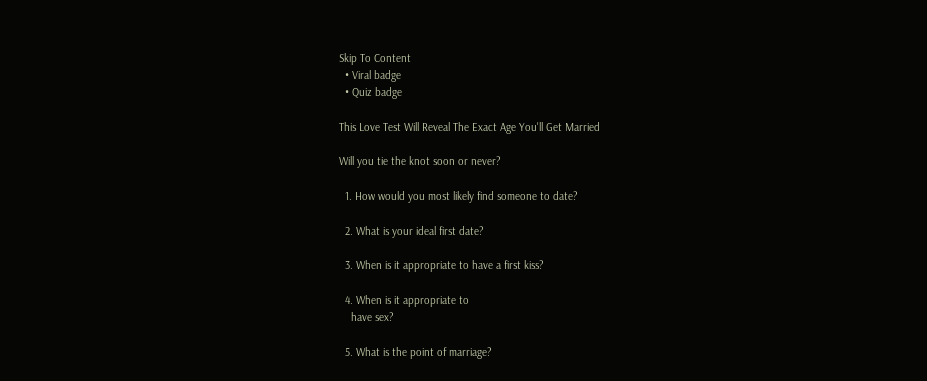Skip To Content
  • Viral badge
  • Quiz badge

This Love Test Will Reveal The Exact Age You'll Get Married

Will you tie the knot soon or never?

  1. How would you most likely find someone to date?

  2. What is your ideal first date?

  3. When is it appropriate to have a first kiss?

  4. When is it appropriate to
    have sex?

  5. What is the point of marriage?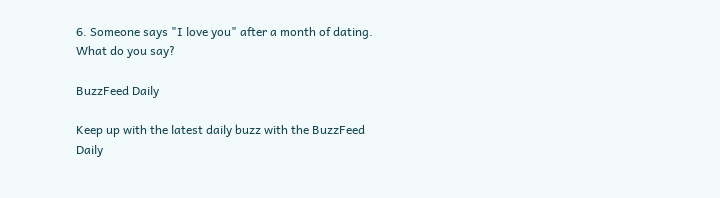6. Someone says "I love you" after a month of dating. What do you say?

BuzzFeed Daily

Keep up with the latest daily buzz with the BuzzFeed Daily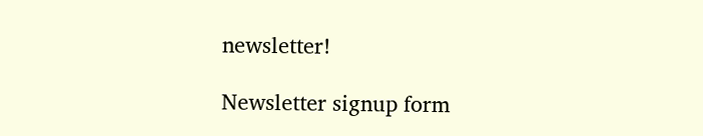newsletter!

Newsletter signup form